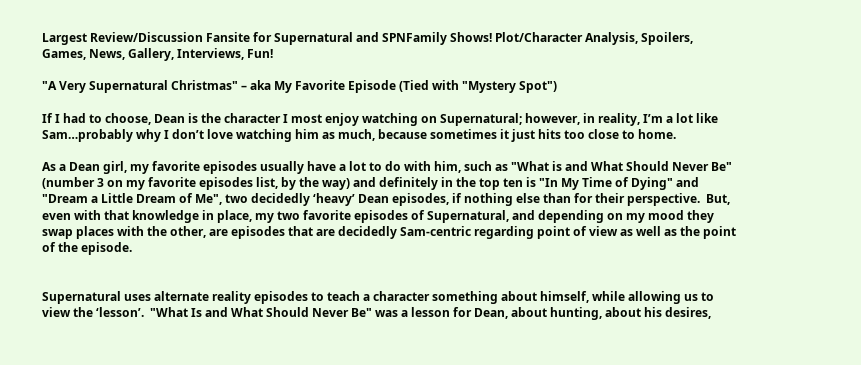Largest Review/Discussion Fansite for Supernatural and SPNFamily Shows! Plot/Character Analysis, Spoilers, Games, News, Gallery, Interviews, Fun!

"A Very Supernatural Christmas" – aka My Favorite Episode (Tied with "Mystery Spot")

If I had to choose, Dean is the character I most enjoy watching on Supernatural; however, in reality, I’m a lot like Sam…probably why I don’t love watching him as much, because sometimes it just hits too close to home.

As a Dean girl, my favorite episodes usually have a lot to do with him, such as "What is and What Should Never Be" (number 3 on my favorite episodes list, by the way) and definitely in the top ten is "In My Time of Dying" and "Dream a Little Dream of Me", two decidedly ‘heavy’ Dean episodes, if nothing else than for their perspective.  But, even with that knowledge in place, my two favorite episodes of Supernatural, and depending on my mood they swap places with the other, are episodes that are decidedly Sam-centric regarding point of view as well as the point of the episode.


Supernatural uses alternate reality episodes to teach a character something about himself, while allowing us to view the ‘lesson’.  "What Is and What Should Never Be" was a lesson for Dean, about hunting, about his desires,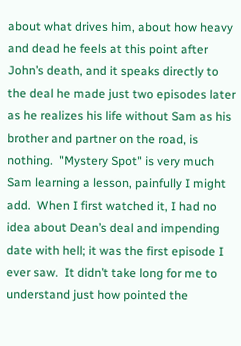about what drives him, about how heavy and dead he feels at this point after John’s death, and it speaks directly to the deal he made just two episodes later as he realizes his life without Sam as his brother and partner on the road, is nothing.  "Mystery Spot" is very much Sam learning a lesson, painfully I might add.  When I first watched it, I had no idea about Dean’s deal and impending date with hell; it was the first episode I ever saw.  It didn’t take long for me to understand just how pointed the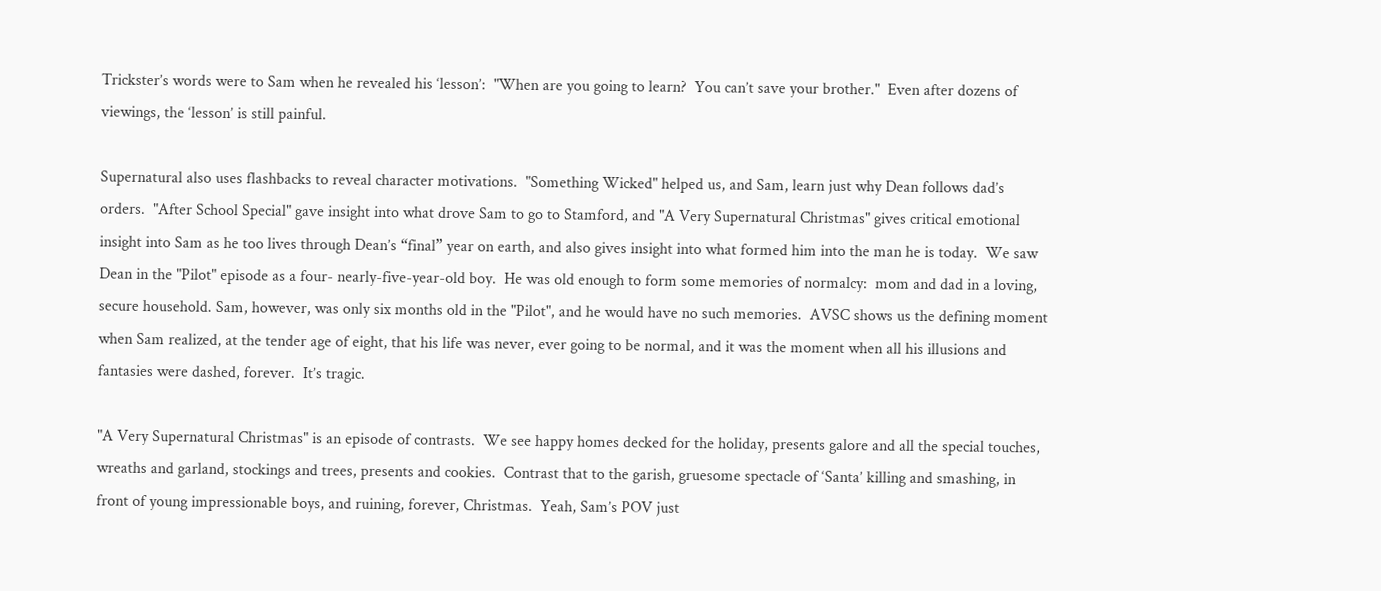Trickster’s words were to Sam when he revealed his ‘lesson’:  "When are you going to learn?  You can’t save your brother."  Even after dozens of viewings, the ‘lesson’ is still painful.

Supernatural also uses flashbacks to reveal character motivations.  "Something Wicked" helped us, and Sam, learn just why Dean follows dad’s orders.  "After School Special" gave insight into what drove Sam to go to Stamford, and "A Very Supernatural Christmas" gives critical emotional insight into Sam as he too lives through Dean’s “final” year on earth, and also gives insight into what formed him into the man he is today.  We saw Dean in the "Pilot" episode as a four- nearly-five-year-old boy.  He was old enough to form some memories of normalcy:  mom and dad in a loving, secure household. Sam, however, was only six months old in the "Pilot", and he would have no such memories.  AVSC shows us the defining moment when Sam realized, at the tender age of eight, that his life was never, ever going to be normal, and it was the moment when all his illusions and fantasies were dashed, forever.  It’s tragic.

"A Very Supernatural Christmas" is an episode of contrasts.  We see happy homes decked for the holiday, presents galore and all the special touches, wreaths and garland, stockings and trees, presents and cookies.  Contrast that to the garish, gruesome spectacle of ‘Santa’ killing and smashing, in front of young impressionable boys, and ruining, forever, Christmas.  Yeah, Sam’s POV just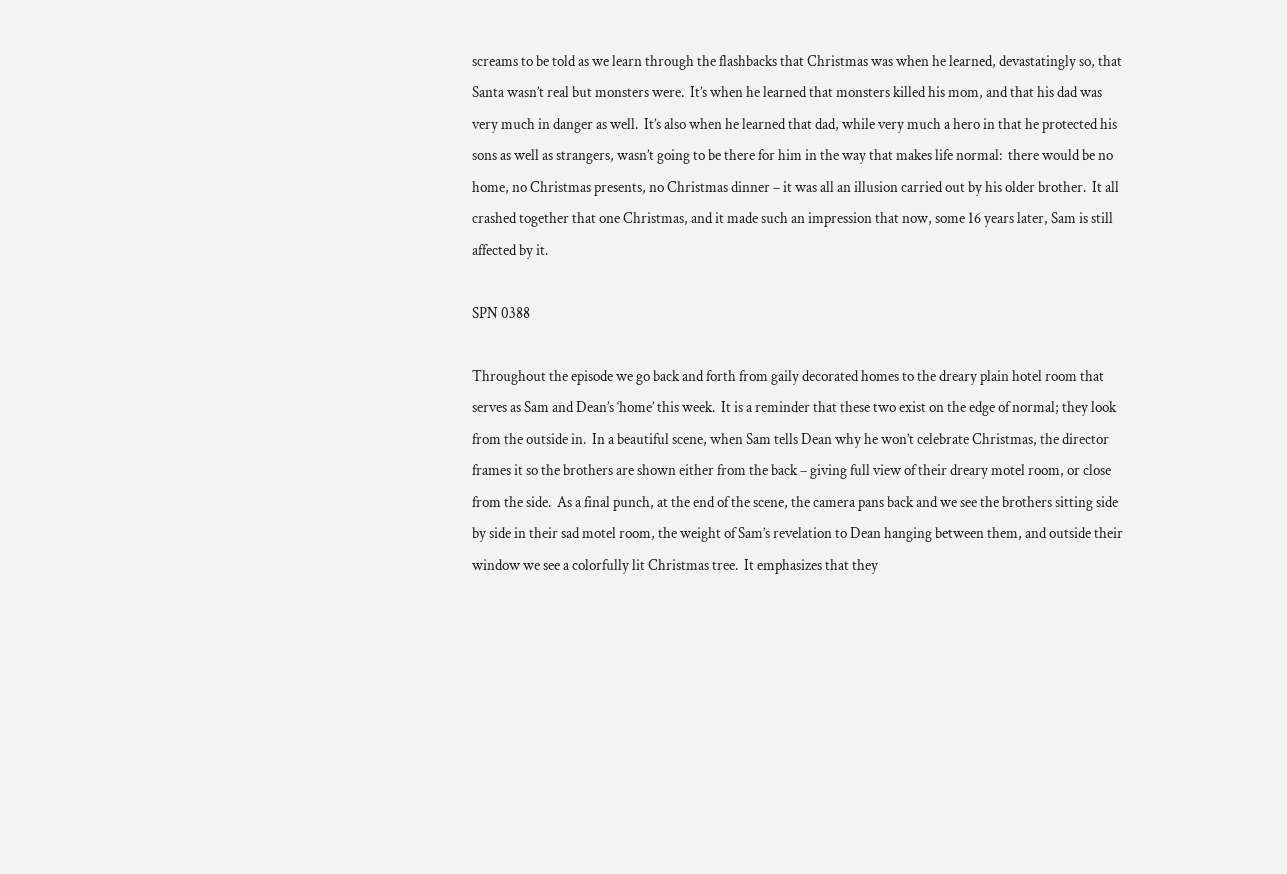screams to be told as we learn through the flashbacks that Christmas was when he learned, devastatingly so, that Santa wasn’t real but monsters were.  It’s when he learned that monsters killed his mom, and that his dad was very much in danger as well.  It’s also when he learned that dad, while very much a hero in that he protected his sons as well as strangers, wasn’t going to be there for him in the way that makes life normal:  there would be no home, no Christmas presents, no Christmas dinner – it was all an illusion carried out by his older brother.  It all crashed together that one Christmas, and it made such an impression that now, some 16 years later, Sam is still affected by it.

SPN 0388

Throughout the episode we go back and forth from gaily decorated homes to the dreary plain hotel room that serves as Sam and Dean’s ‘home’ this week.  It is a reminder that these two exist on the edge of normal; they look from the outside in.  In a beautiful scene, when Sam tells Dean why he won’t celebrate Christmas, the director frames it so the brothers are shown either from the back – giving full view of their dreary motel room, or close from the side.  As a final punch, at the end of the scene, the camera pans back and we see the brothers sitting side by side in their sad motel room, the weight of Sam’s revelation to Dean hanging between them, and outside their window we see a colorfully lit Christmas tree.  It emphasizes that they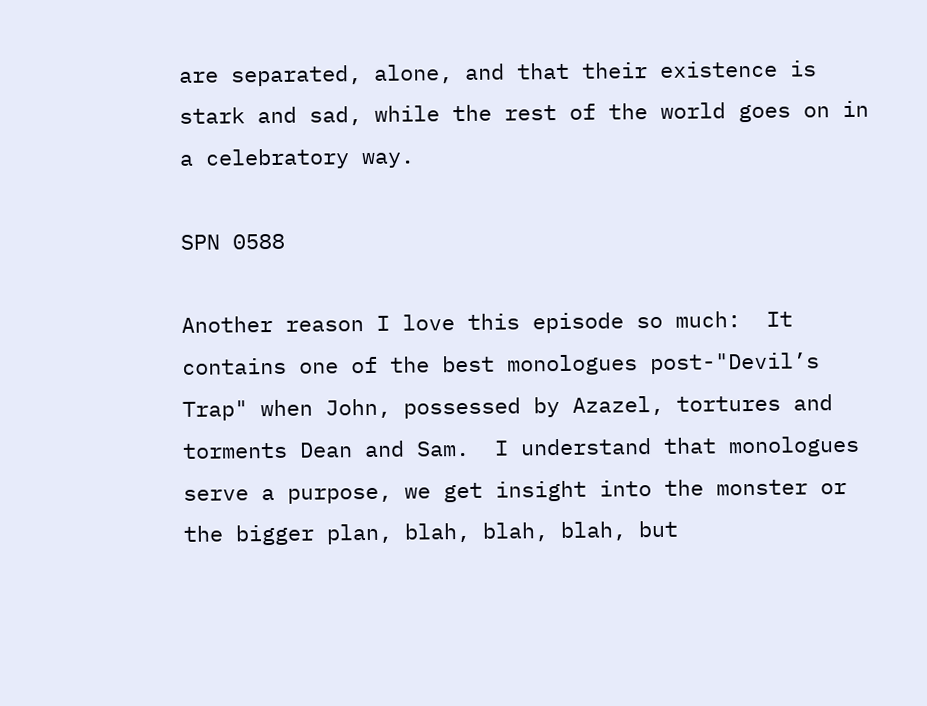are separated, alone, and that their existence is stark and sad, while the rest of the world goes on in a celebratory way.

SPN 0588

Another reason I love this episode so much:  It contains one of the best monologues post-"Devil’s Trap" when John, possessed by Azazel, tortures and torments Dean and Sam.  I understand that monologues serve a purpose, we get insight into the monster or the bigger plan, blah, blah, blah, but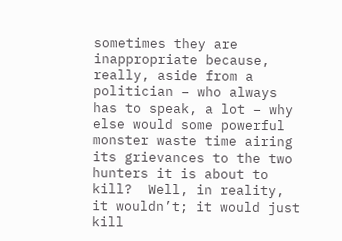sometimes they are inappropriate because, really, aside from a politician – who always has to speak, a lot – why else would some powerful monster waste time airing its grievances to the two hunters it is about to kill?  Well, in reality, it wouldn’t; it would just kill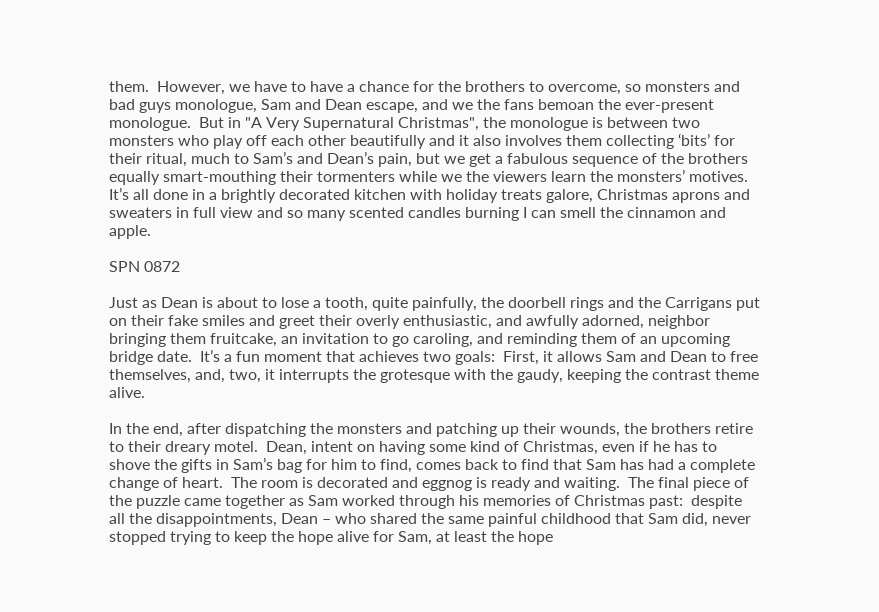them.  However, we have to have a chance for the brothers to overcome, so monsters and bad guys monologue, Sam and Dean escape, and we the fans bemoan the ever-present monologue.  But in "A Very Supernatural Christmas", the monologue is between two monsters who play off each other beautifully and it also involves them collecting ‘bits’ for their ritual, much to Sam’s and Dean’s pain, but we get a fabulous sequence of the brothers equally smart-mouthing their tormenters while we the viewers learn the monsters’ motives.  It’s all done in a brightly decorated kitchen with holiday treats galore, Christmas aprons and sweaters in full view and so many scented candles burning I can smell the cinnamon and apple.

SPN 0872

Just as Dean is about to lose a tooth, quite painfully, the doorbell rings and the Carrigans put on their fake smiles and greet their overly enthusiastic, and awfully adorned, neighbor bringing them fruitcake, an invitation to go caroling, and reminding them of an upcoming bridge date.  It’s a fun moment that achieves two goals:  First, it allows Sam and Dean to free themselves, and, two, it interrupts the grotesque with the gaudy, keeping the contrast theme alive.

In the end, after dispatching the monsters and patching up their wounds, the brothers retire to their dreary motel.  Dean, intent on having some kind of Christmas, even if he has to shove the gifts in Sam’s bag for him to find, comes back to find that Sam has had a complete change of heart.  The room is decorated and eggnog is ready and waiting.  The final piece of the puzzle came together as Sam worked through his memories of Christmas past:  despite all the disappointments, Dean – who shared the same painful childhood that Sam did, never stopped trying to keep the hope alive for Sam, at least the hope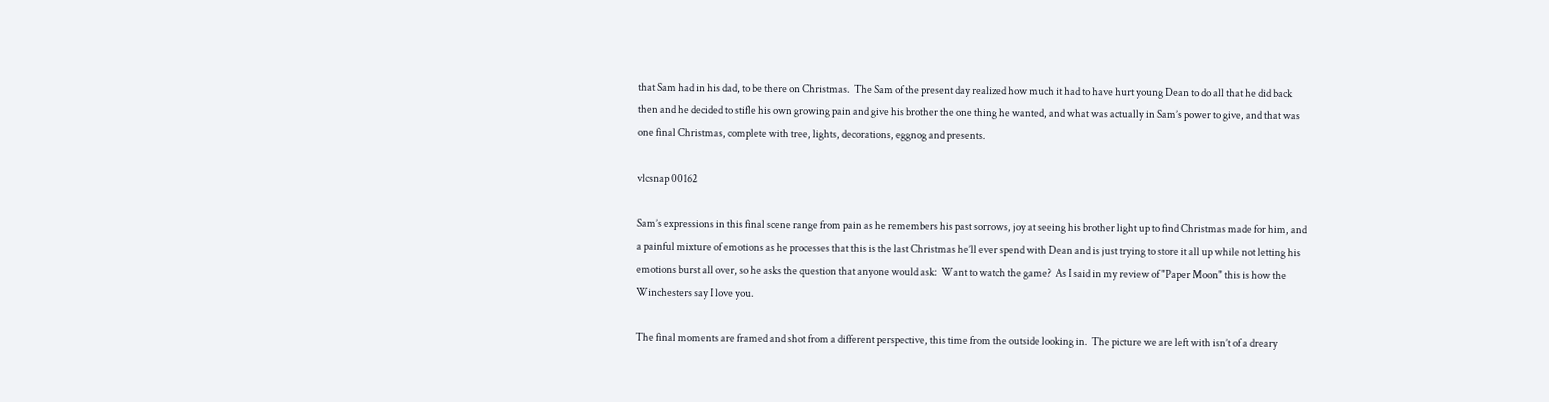that Sam had in his dad, to be there on Christmas.  The Sam of the present day realized how much it had to have hurt young Dean to do all that he did back then and he decided to stifle his own growing pain and give his brother the one thing he wanted, and what was actually in Sam’s power to give, and that was one final Christmas, complete with tree, lights, decorations, eggnog and presents.

vlcsnap 00162

Sam’s expressions in this final scene range from pain as he remembers his past sorrows, joy at seeing his brother light up to find Christmas made for him, and a painful mixture of emotions as he processes that this is the last Christmas he’ll ever spend with Dean and is just trying to store it all up while not letting his emotions burst all over, so he asks the question that anyone would ask:  Want to watch the game?  As I said in my review of "Paper Moon" this is how the Winchesters say I love you.

The final moments are framed and shot from a different perspective, this time from the outside looking in.  The picture we are left with isn’t of a dreary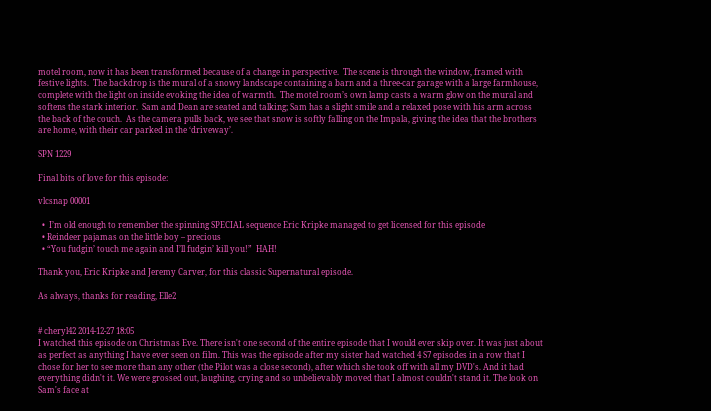motel room, now it has been transformed because of a change in perspective.  The scene is through the window, framed with festive lights.  The backdrop is the mural of a snowy landscape containing a barn and a three-car garage with a large farmhouse, complete with the light on inside evoking the idea of warmth.  The motel room’s own lamp casts a warm glow on the mural and softens the stark interior.  Sam and Dean are seated and talking; Sam has a slight smile and a relaxed pose with his arm across the back of the couch.  As the camera pulls back, we see that snow is softly falling on the Impala, giving the idea that the brothers are home, with their car parked in the ‘driveway’.

SPN 1229

Final bits of love for this episode:

vlcsnap 00001

  •  I’m old enough to remember the spinning SPECIAL sequence Eric Kripke managed to get licensed for this episode
  • Reindeer pajamas on the little boy – precious
  • “You fudgin’ touch me again and I’ll fudgin’ kill you!”  HAH!

Thank you, Eric Kripke and Jeremy Carver, for this classic Supernatural episode.

As always, thanks for reading, Elle2


# cheryl42 2014-12-27 18:05
I watched this episode on Christmas Eve. There isn't one second of the entire episode that I would ever skip over. It was just about as perfect as anything I have ever seen on film. This was the episode after my sister had watched 4 S7 episodes in a row that I chose for her to see more than any other (the Pilot was a close second), after which she took off with all my DVD's. And it had everything didn't it. We were grossed out, laughing, crying and so unbelievably moved that I almost couldn't stand it. The look on Sam's face at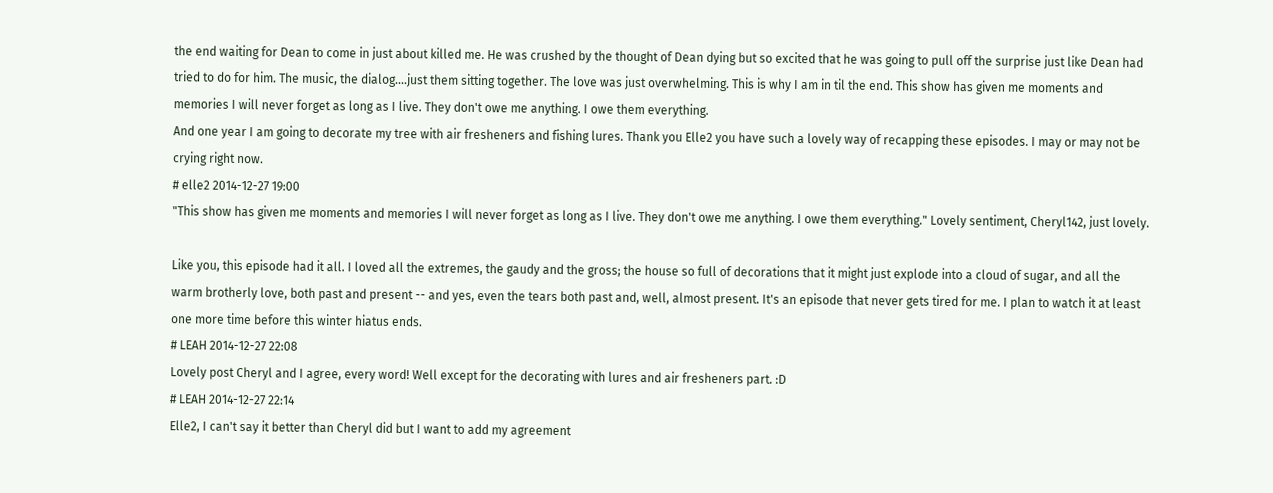the end waiting for Dean to come in just about killed me. He was crushed by the thought of Dean dying but so excited that he was going to pull off the surprise just like Dean had tried to do for him. The music, the dialog....just them sitting together. The love was just overwhelming. This is why I am in til the end. This show has given me moments and memories I will never forget as long as I live. They don't owe me anything. I owe them everything.
And one year I am going to decorate my tree with air fresheners and fishing lures. Thank you Elle2 you have such a lovely way of recapping these episodes. I may or may not be crying right now.
# elle2 2014-12-27 19:00
"This show has given me moments and memories I will never forget as long as I live. They don't owe me anything. I owe them everything." Lovely sentiment, Cheryl142, just lovely.

Like you, this episode had it all. I loved all the extremes, the gaudy and the gross; the house so full of decorations that it might just explode into a cloud of sugar, and all the warm brotherly love, both past and present -- and yes, even the tears both past and, well, almost present. It's an episode that never gets tired for me. I plan to watch it at least one more time before this winter hiatus ends.
# LEAH 2014-12-27 22:08
Lovely post Cheryl and I agree, every word! Well except for the decorating with lures and air fresheners part. :D
# LEAH 2014-12-27 22:14
Elle2, I can't say it better than Cheryl did but I want to add my agreement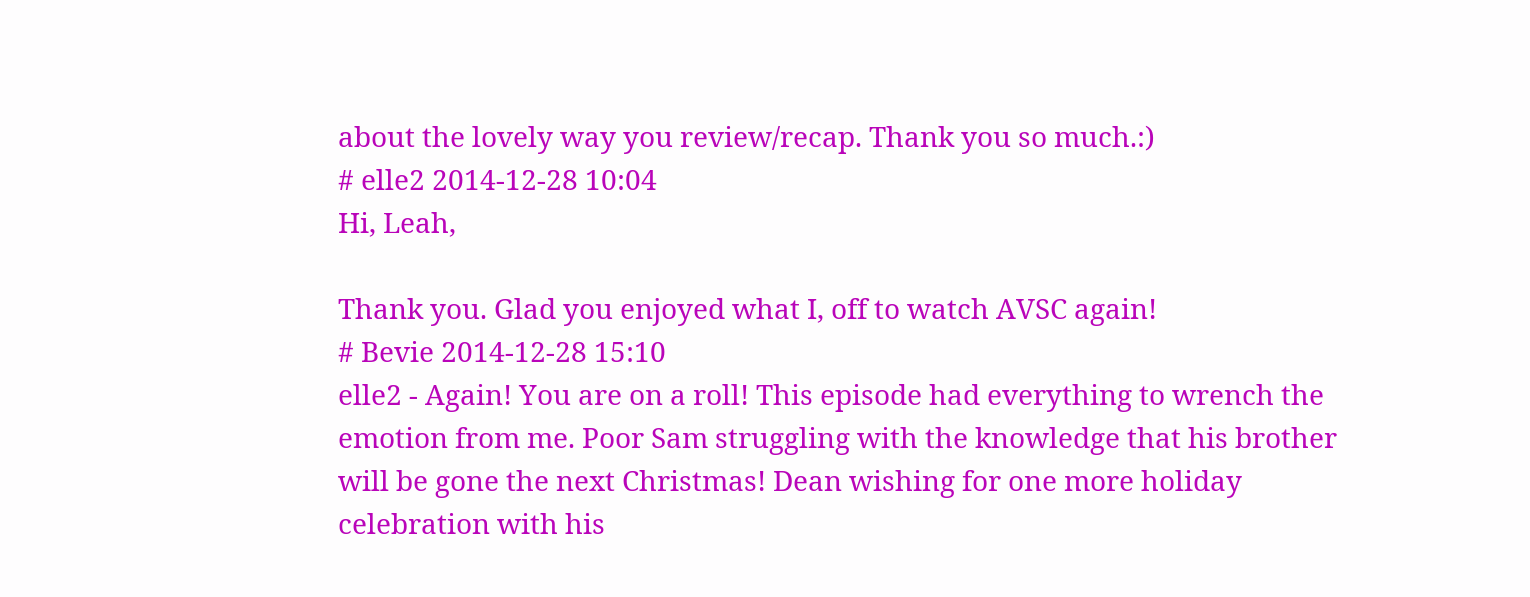about the lovely way you review/recap. Thank you so much.:)
# elle2 2014-12-28 10:04
Hi, Leah,

Thank you. Glad you enjoyed what I, off to watch AVSC again!
# Bevie 2014-12-28 15:10
elle2 - Again! You are on a roll! This episode had everything to wrench the emotion from me. Poor Sam struggling with the knowledge that his brother will be gone the next Christmas! Dean wishing for one more holiday celebration with his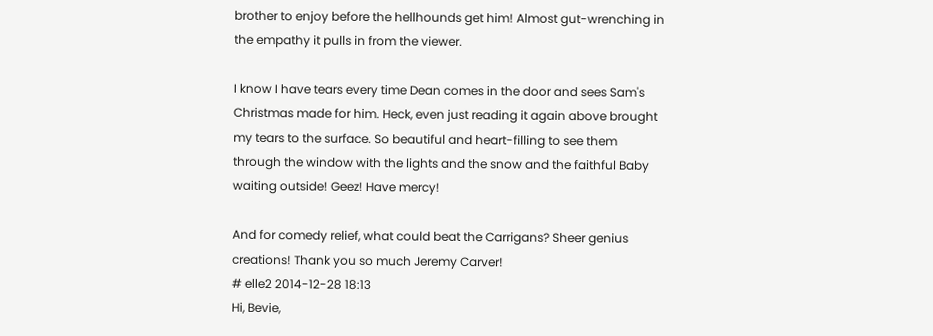brother to enjoy before the hellhounds get him! Almost gut-wrenching in the empathy it pulls in from the viewer.

I know I have tears every time Dean comes in the door and sees Sam's Christmas made for him. Heck, even just reading it again above brought my tears to the surface. So beautiful and heart-filling to see them through the window with the lights and the snow and the faithful Baby waiting outside! Geez! Have mercy!

And for comedy relief, what could beat the Carrigans? Sheer genius creations! Thank you so much Jeremy Carver!
# elle2 2014-12-28 18:13
Hi, Bevie,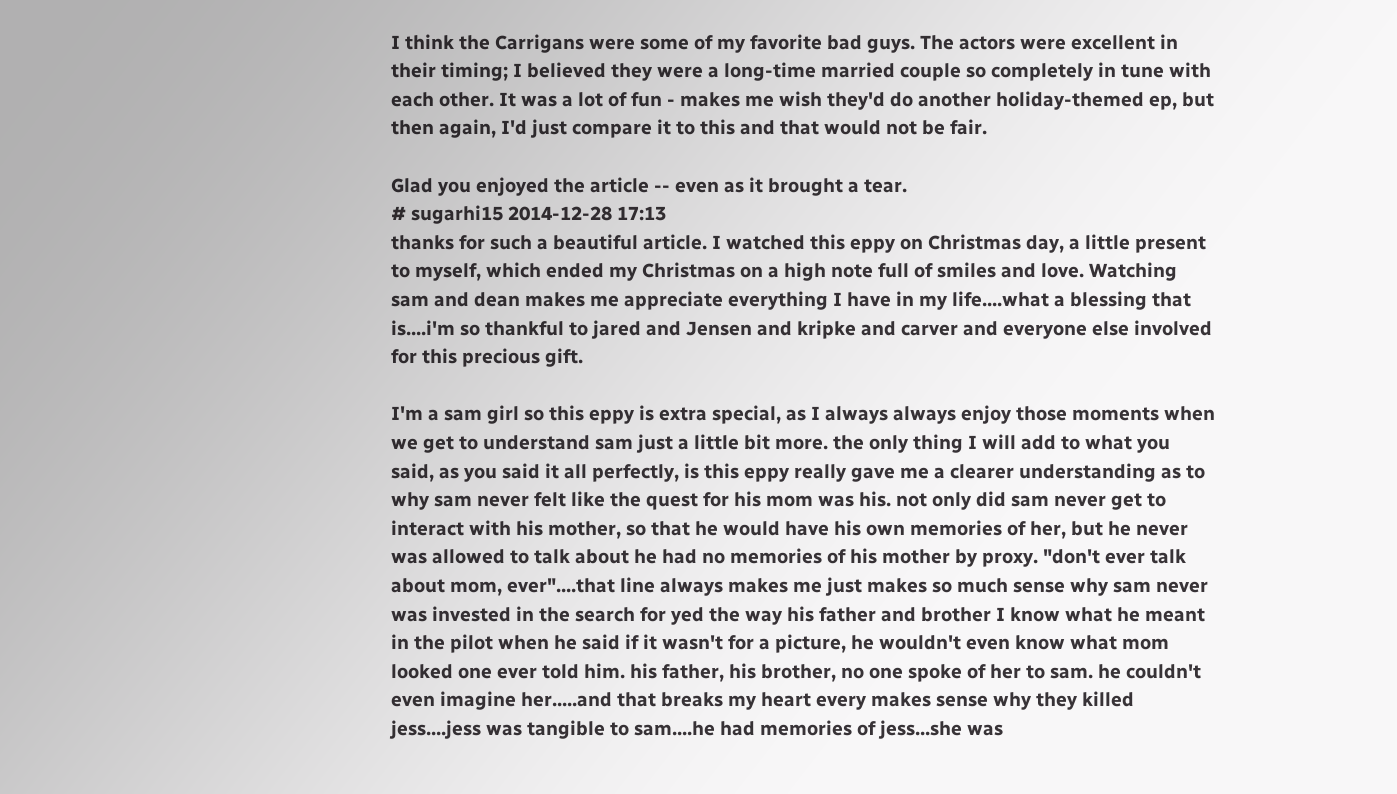I think the Carrigans were some of my favorite bad guys. The actors were excellent in their timing; I believed they were a long-time married couple so completely in tune with each other. It was a lot of fun - makes me wish they'd do another holiday-themed ep, but then again, I'd just compare it to this and that would not be fair.

Glad you enjoyed the article -- even as it brought a tear.
# sugarhi15 2014-12-28 17:13
thanks for such a beautiful article. I watched this eppy on Christmas day, a little present to myself, which ended my Christmas on a high note full of smiles and love. Watching sam and dean makes me appreciate everything I have in my life....what a blessing that is....i'm so thankful to jared and Jensen and kripke and carver and everyone else involved for this precious gift.

I'm a sam girl so this eppy is extra special, as I always always enjoy those moments when we get to understand sam just a little bit more. the only thing I will add to what you said, as you said it all perfectly, is this eppy really gave me a clearer understanding as to why sam never felt like the quest for his mom was his. not only did sam never get to interact with his mother, so that he would have his own memories of her, but he never was allowed to talk about he had no memories of his mother by proxy. "don't ever talk about mom, ever"....that line always makes me just makes so much sense why sam never was invested in the search for yed the way his father and brother I know what he meant in the pilot when he said if it wasn't for a picture, he wouldn't even know what mom looked one ever told him. his father, his brother, no one spoke of her to sam. he couldn't even imagine her.....and that breaks my heart every makes sense why they killed jess....jess was tangible to sam....he had memories of jess...she was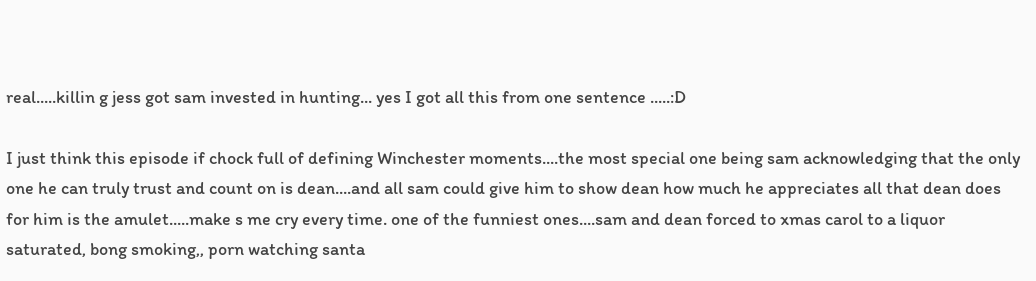real.....killin g jess got sam invested in hunting... yes I got all this from one sentence .....:D

I just think this episode if chock full of defining Winchester moments....the most special one being sam acknowledging that the only one he can truly trust and count on is dean....and all sam could give him to show dean how much he appreciates all that dean does for him is the amulet.....make s me cry every time. one of the funniest ones....sam and dean forced to xmas carol to a liquor saturated, bong smoking,, porn watching santa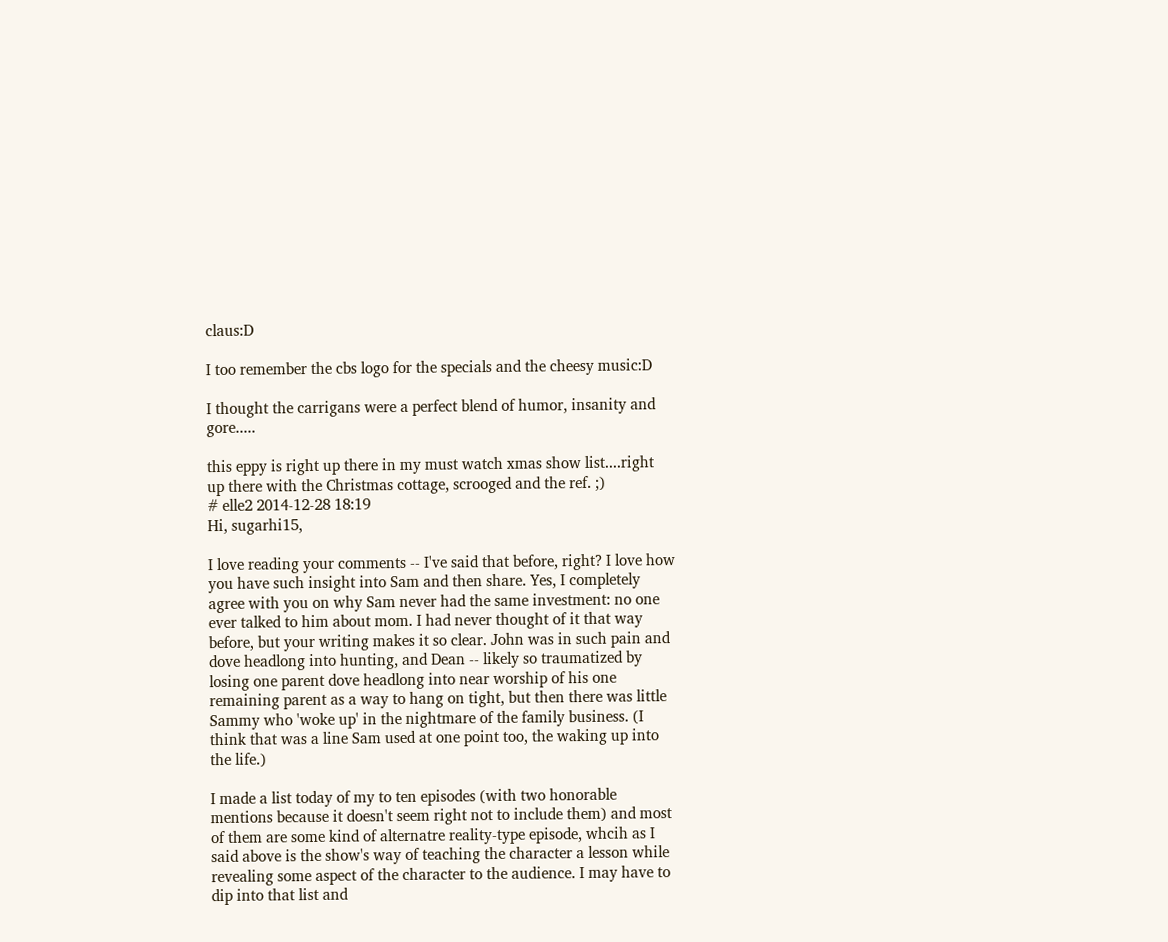claus:D

I too remember the cbs logo for the specials and the cheesy music:D

I thought the carrigans were a perfect blend of humor, insanity and gore.....

this eppy is right up there in my must watch xmas show list....right up there with the Christmas cottage, scrooged and the ref. ;)
# elle2 2014-12-28 18:19
Hi, sugarhi15,

I love reading your comments -- I've said that before, right? I love how you have such insight into Sam and then share. Yes, I completely agree with you on why Sam never had the same investment: no one ever talked to him about mom. I had never thought of it that way before, but your writing makes it so clear. John was in such pain and dove headlong into hunting, and Dean -- likely so traumatized by losing one parent dove headlong into near worship of his one remaining parent as a way to hang on tight, but then there was little Sammy who 'woke up' in the nightmare of the family business. (I think that was a line Sam used at one point too, the waking up into the life.)

I made a list today of my to ten episodes (with two honorable mentions because it doesn't seem right not to include them) and most of them are some kind of alternatre reality-type episode, whcih as I said above is the show's way of teaching the character a lesson while revealing some aspect of the character to the audience. I may have to dip into that list and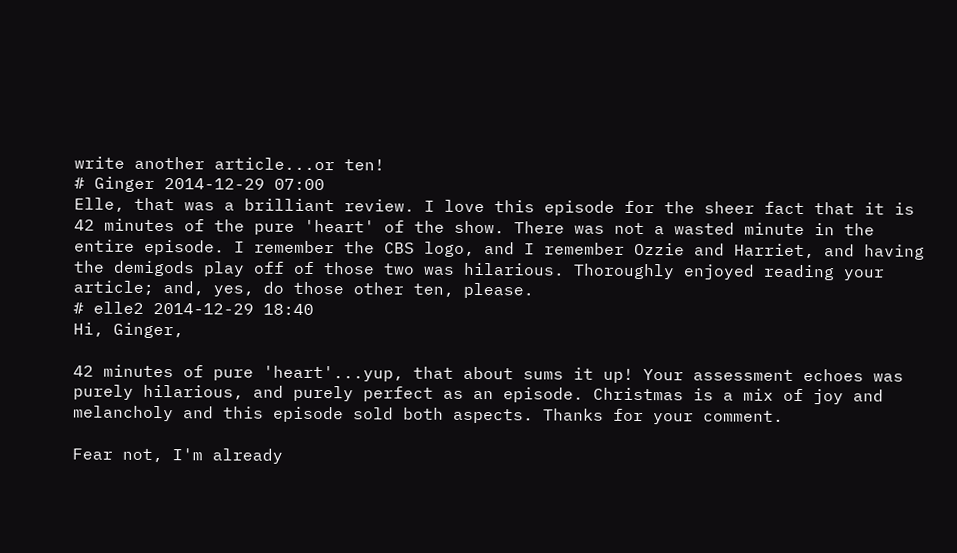write another article...or ten!
# Ginger 2014-12-29 07:00
Elle, that was a brilliant review. I love this episode for the sheer fact that it is 42 minutes of the pure 'heart' of the show. There was not a wasted minute in the entire episode. I remember the CBS logo, and I remember Ozzie and Harriet, and having the demigods play off of those two was hilarious. Thoroughly enjoyed reading your article; and, yes, do those other ten, please.
# elle2 2014-12-29 18:40
Hi, Ginger,

42 minutes of pure 'heart'...yup, that about sums it up! Your assessment echoes was purely hilarious, and purely perfect as an episode. Christmas is a mix of joy and melancholy and this episode sold both aspects. Thanks for your comment.

Fear not, I'm already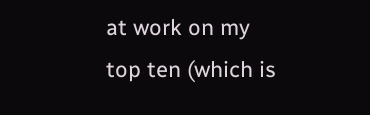at work on my top ten (which is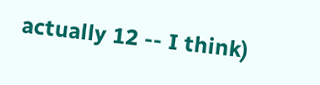actually 12 -- I think)